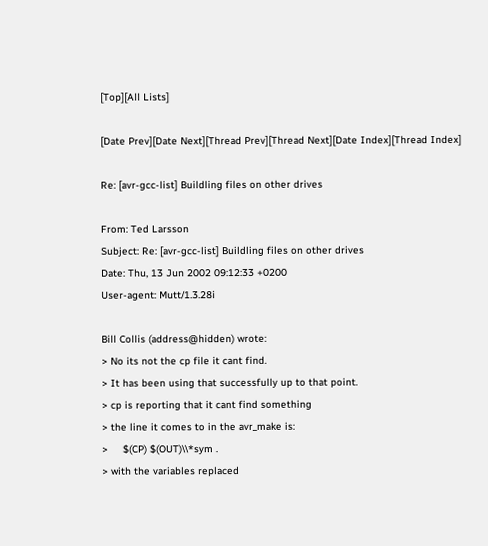[Top][All Lists]

[Date Prev][Date Next][Thread Prev][Thread Next][Date Index][Thread Index]

Re: [avr-gcc-list] Buildling files on other drives

From: Ted Larsson
Subject: Re: [avr-gcc-list] Buildling files on other drives
Date: Thu, 13 Jun 2002 09:12:33 +0200
User-agent: Mutt/1.3.28i

Bill Collis (address@hidden) wrote:
> No its not the cp file it cant find.
> It has been using that successfully up to that point.
> cp is reporting that it cant find something
> the line it comes to in the avr_make is:
>     $(CP) $(OUT)\\*sym .
> with the variables replaced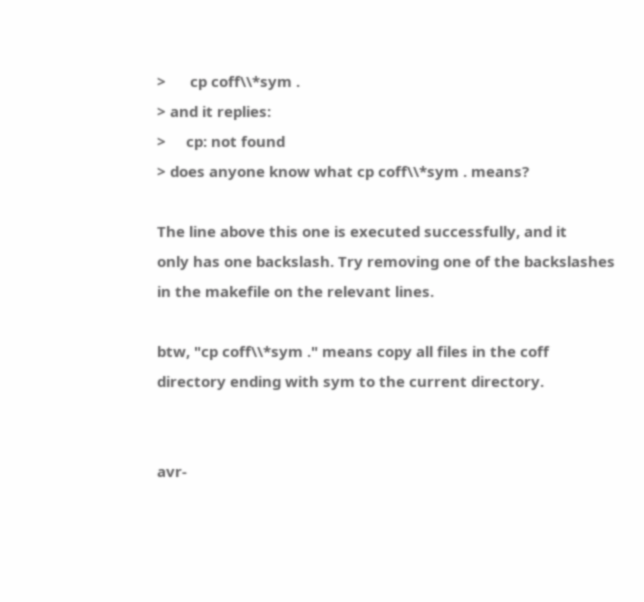>      cp coff\\*sym .
> and it replies:
>     cp: not found
> does anyone know what cp coff\\*sym . means?

The line above this one is executed successfully, and it
only has one backslash. Try removing one of the backslashes
in the makefile on the relevant lines.

btw, "cp coff\\*sym ." means copy all files in the coff
directory ending with sym to the current directory.


avr-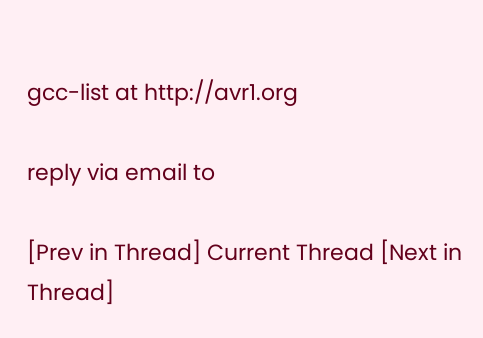gcc-list at http://avr1.org

reply via email to

[Prev in Thread] Current Thread [Next in Thread]